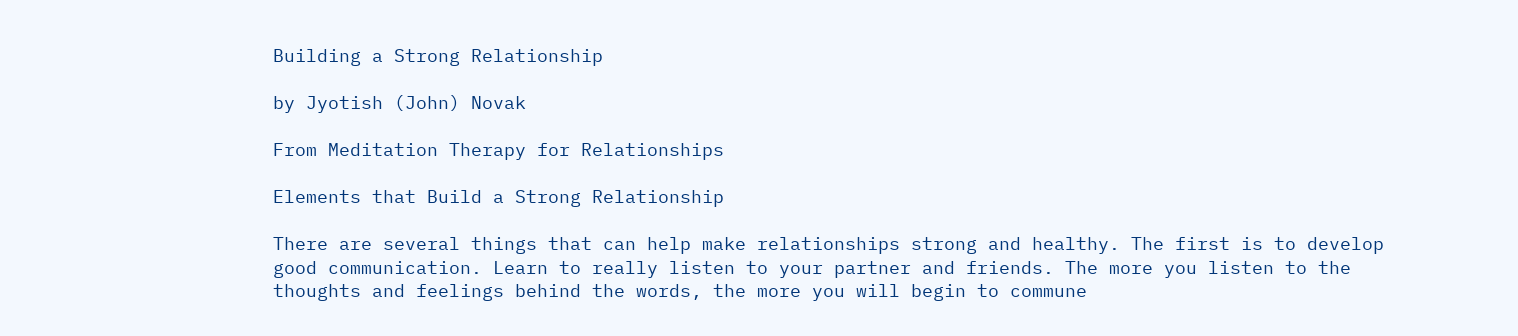Building a Strong Relationship

by Jyotish (John) Novak

From Meditation Therapy for Relationships

Elements that Build a Strong Relationship

There are several things that can help make relationships strong and healthy. The first is to develop good communication. Learn to really listen to your partner and friends. The more you listen to the thoughts and feelings behind the words, the more you will begin to commune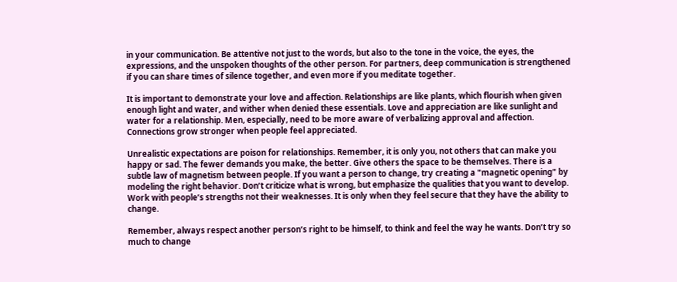in your communication. Be attentive not just to the words, but also to the tone in the voice, the eyes, the expressions, and the unspoken thoughts of the other person. For partners, deep communication is strengthened if you can share times of silence together, and even more if you meditate together.

It is important to demonstrate your love and affection. Relationships are like plants, which flourish when given enough light and water, and wither when denied these essentials. Love and appreciation are like sunlight and water for a relationship. Men, especially, need to be more aware of verbalizing approval and affection. Connections grow stronger when people feel appreciated.

Unrealistic expectations are poison for relationships. Remember, it is only you, not others that can make you happy or sad. The fewer demands you make, the better. Give others the space to be themselves. There is a subtle law of magnetism between people. If you want a person to change, try creating a "magnetic opening" by modeling the right behavior. Don’t criticize what is wrong, but emphasize the qualities that you want to develop. Work with people’s strengths not their weaknesses. It is only when they feel secure that they have the ability to change.

Remember, always respect another person’s right to be himself, to think and feel the way he wants. Don’t try so much to change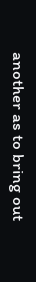another as to bring out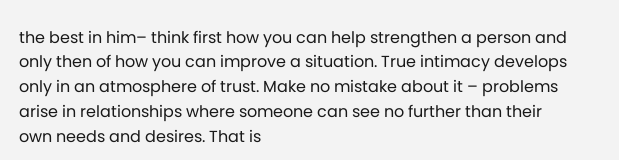the best in him– think first how you can help strengthen a person and only then of how you can improve a situation. True intimacy develops only in an atmosphere of trust. Make no mistake about it – problems arise in relationships where someone can see no further than their own needs and desires. That is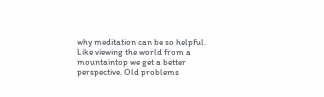why meditation can be so helpful. Like viewing the world from a mountaintop we get a better perspective. Old problems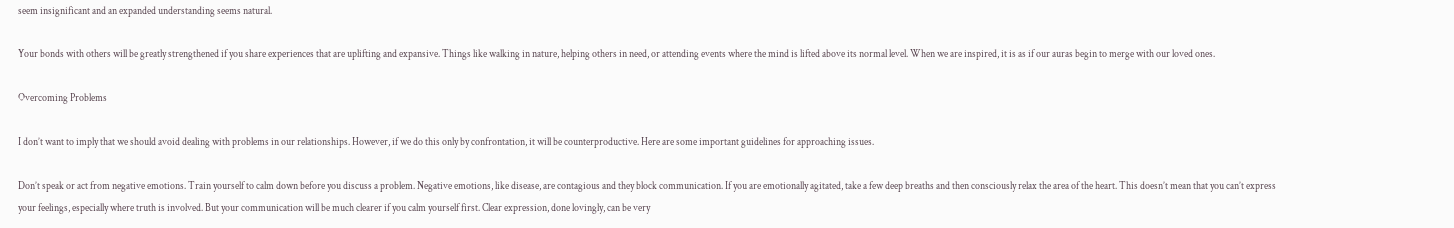seem insignificant and an expanded understanding seems natural.

Your bonds with others will be greatly strengthened if you share experiences that are uplifting and expansive. Things like walking in nature, helping others in need, or attending events where the mind is lifted above its normal level. When we are inspired, it is as if our auras begin to merge with our loved ones.

Overcoming Problems

I don’t want to imply that we should avoid dealing with problems in our relationships. However, if we do this only by confrontation, it will be counterproductive. Here are some important guidelines for approaching issues.

Don’t speak or act from negative emotions. Train yourself to calm down before you discuss a problem. Negative emotions, like disease, are contagious and they block communication. If you are emotionally agitated, take a few deep breaths and then consciously relax the area of the heart. This doesn’t mean that you can’t express your feelings, especially where truth is involved. But your communication will be much clearer if you calm yourself first. Clear expression, done lovingly, can be very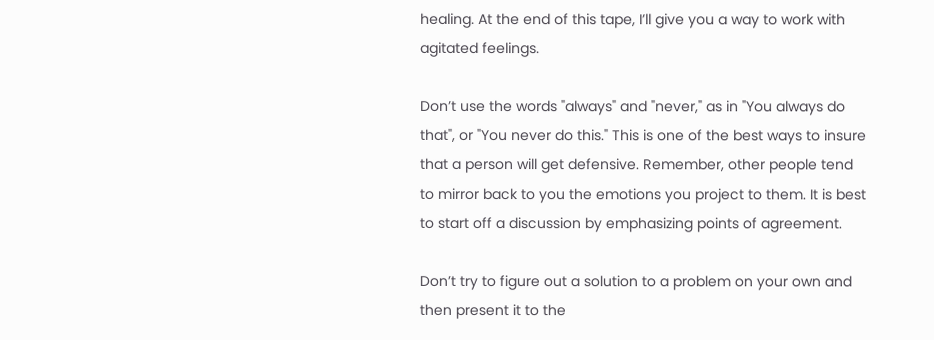healing. At the end of this tape, I’ll give you a way to work with agitated feelings.

Don’t use the words "always" and "never," as in "You always do that", or "You never do this." This is one of the best ways to insure that a person will get defensive. Remember, other people tend to mirror back to you the emotions you project to them. It is best to start off a discussion by emphasizing points of agreement.

Don’t try to figure out a solution to a problem on your own and then present it to the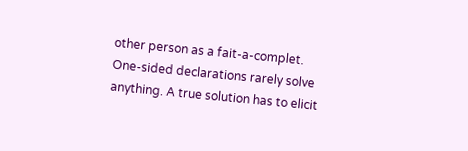other person as a fait-a-complet. One-sided declarations rarely solve anything. A true solution has to elicit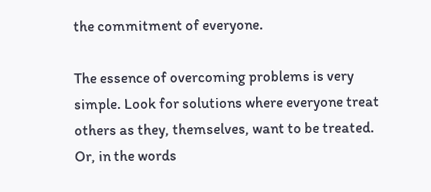the commitment of everyone.

The essence of overcoming problems is very simple. Look for solutions where everyone treat others as they, themselves, want to be treated. Or, in the words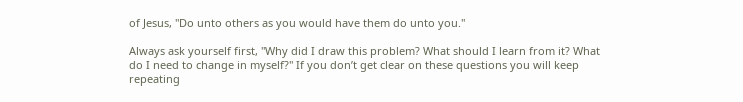of Jesus, "Do unto others as you would have them do unto you."

Always ask yourself first, "Why did I draw this problem? What should I learn from it? What do I need to change in myself?" If you don’t get clear on these questions you will keep repeating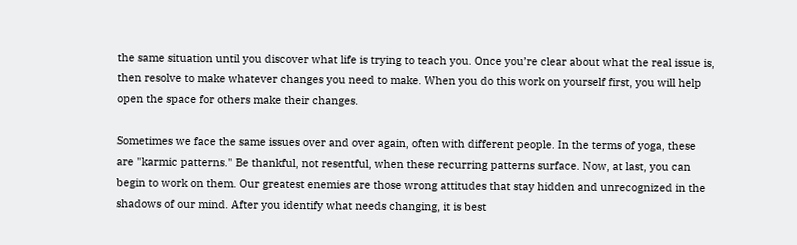the same situation until you discover what life is trying to teach you. Once you’re clear about what the real issue is, then resolve to make whatever changes you need to make. When you do this work on yourself first, you will help open the space for others make their changes.

Sometimes we face the same issues over and over again, often with different people. In the terms of yoga, these are "karmic patterns." Be thankful, not resentful, when these recurring patterns surface. Now, at last, you can begin to work on them. Our greatest enemies are those wrong attitudes that stay hidden and unrecognized in the shadows of our mind. After you identify what needs changing, it is best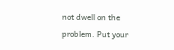not dwell on the problem. Put your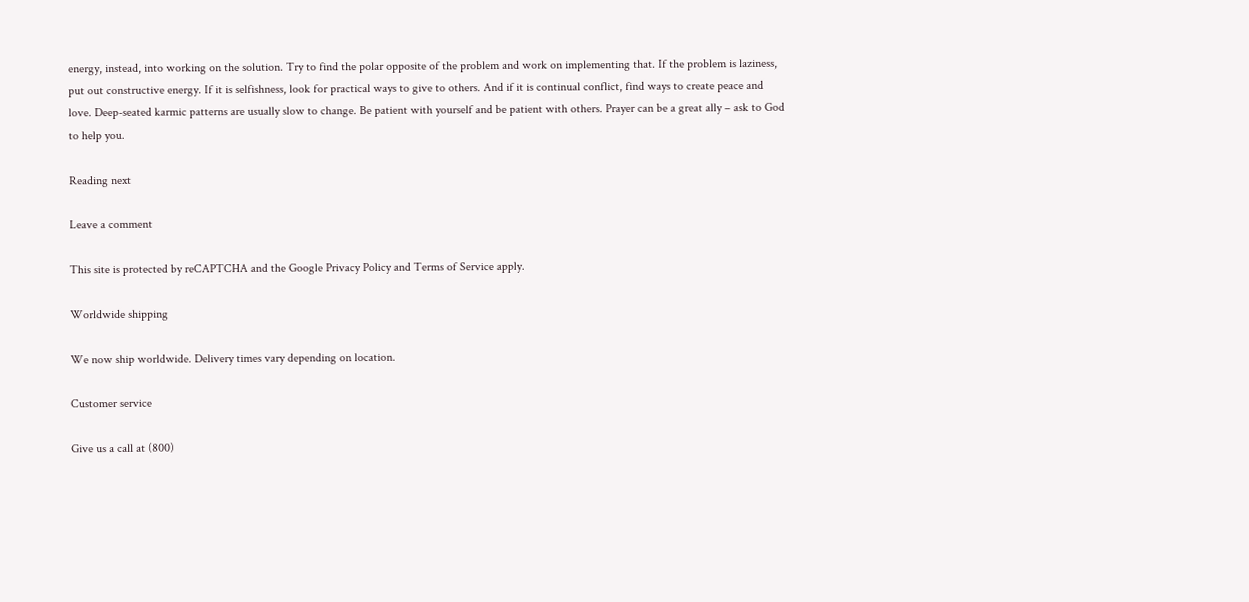energy, instead, into working on the solution. Try to find the polar opposite of the problem and work on implementing that. If the problem is laziness, put out constructive energy. If it is selfishness, look for practical ways to give to others. And if it is continual conflict, find ways to create peace and love. Deep-seated karmic patterns are usually slow to change. Be patient with yourself and be patient with others. Prayer can be a great ally – ask to God to help you.

Reading next

Leave a comment

This site is protected by reCAPTCHA and the Google Privacy Policy and Terms of Service apply.

Worldwide shipping

We now ship worldwide. Delivery times vary depending on location.

Customer service

Give us a call at (800)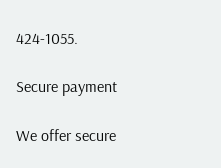424-1055.

Secure payment

We offer secure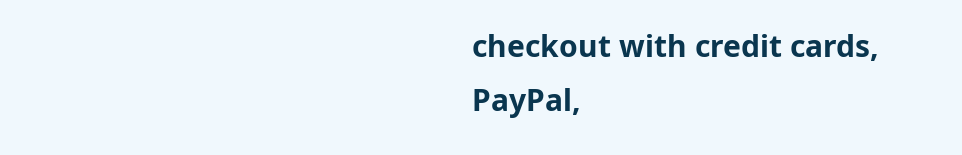checkout with credit cards, PayPal,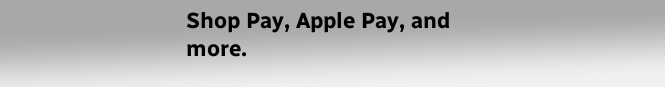Shop Pay, Apple Pay, and more.